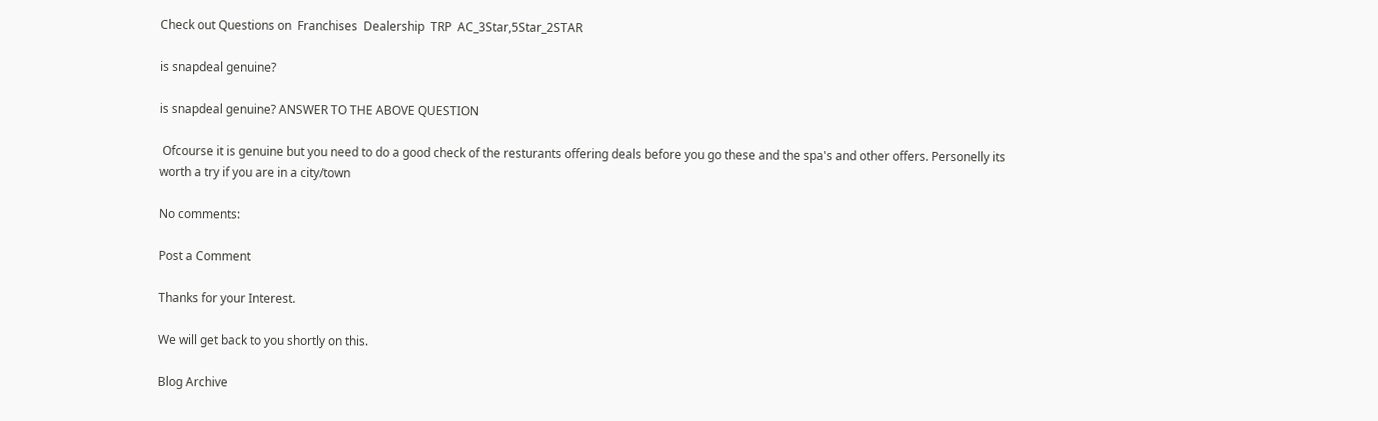Check out Questions on  Franchises  Dealership  TRP  AC_3Star,5Star_2STAR

is snapdeal genuine?

is snapdeal genuine? ANSWER TO THE ABOVE QUESTION

 Ofcourse it is genuine but you need to do a good check of the resturants offering deals before you go these and the spa's and other offers. Personelly its worth a try if you are in a city/town

No comments:

Post a Comment

Thanks for your Interest.

We will get back to you shortly on this.

Blog Archive